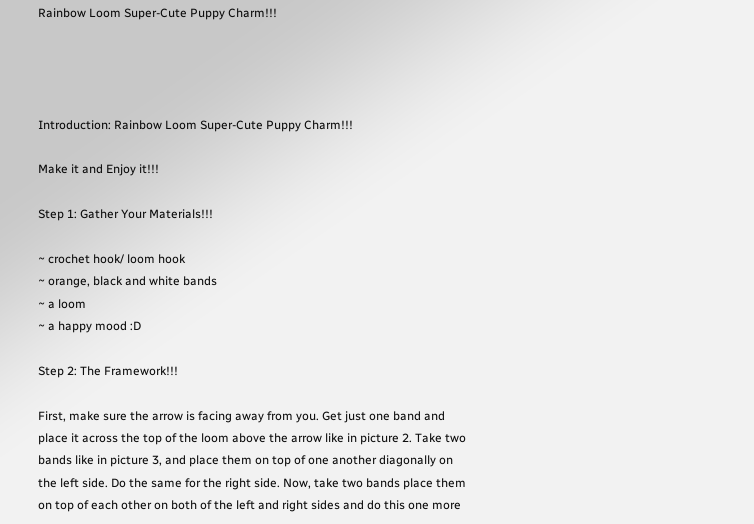Rainbow Loom Super-Cute Puppy Charm!!!




Introduction: Rainbow Loom Super-Cute Puppy Charm!!!

Make it and Enjoy it!!!

Step 1: Gather Your Materials!!!

~ crochet hook/ loom hook
~ orange, black and white bands
~ a loom
~ a happy mood :D

Step 2: The Framework!!!

First, make sure the arrow is facing away from you. Get just one band and place it across the top of the loom above the arrow like in picture 2. Take two bands like in picture 3, and place them on top of one another diagonally on the left side. Do the same for the right side. Now, take two bands place them on top of each other on both of the left and right sides and do this one more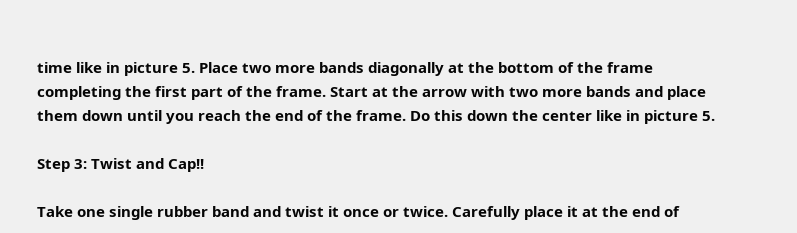time like in picture 5. Place two more bands diagonally at the bottom of the frame completing the first part of the frame. Start at the arrow with two more bands and place them down until you reach the end of the frame. Do this down the center like in picture 5.

Step 3: Twist and Cap!!

Take one single rubber band and twist it once or twice. Carefully place it at the end of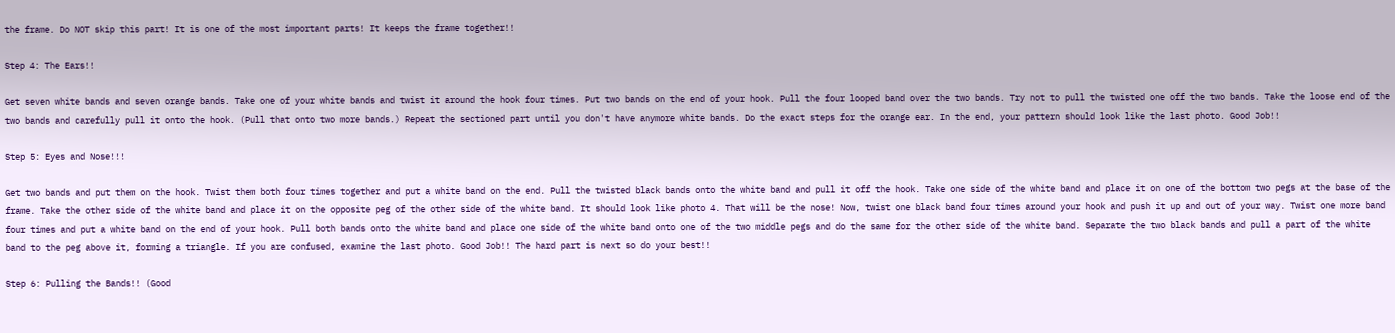the frame. Do NOT skip this part! It is one of the most important parts! It keeps the frame together!!

Step 4: The Ears!!

Get seven white bands and seven orange bands. Take one of your white bands and twist it around the hook four times. Put two bands on the end of your hook. Pull the four looped band over the two bands. Try not to pull the twisted one off the two bands. Take the loose end of the two bands and carefully pull it onto the hook. (Pull that onto two more bands.) Repeat the sectioned part until you don't have anymore white bands. Do the exact steps for the orange ear. In the end, your pattern should look like the last photo. Good Job!!

Step 5: Eyes and Nose!!!

Get two bands and put them on the hook. Twist them both four times together and put a white band on the end. Pull the twisted black bands onto the white band and pull it off the hook. Take one side of the white band and place it on one of the bottom two pegs at the base of the frame. Take the other side of the white band and place it on the opposite peg of the other side of the white band. It should look like photo 4. That will be the nose! Now, twist one black band four times around your hook and push it up and out of your way. Twist one more band four times and put a white band on the end of your hook. Pull both bands onto the white band and place one side of the white band onto one of the two middle pegs and do the same for the other side of the white band. Separate the two black bands and pull a part of the white band to the peg above it, forming a triangle. If you are confused, examine the last photo. Good Job!! The hard part is next so do your best!!

Step 6: Pulling the Bands!! (Good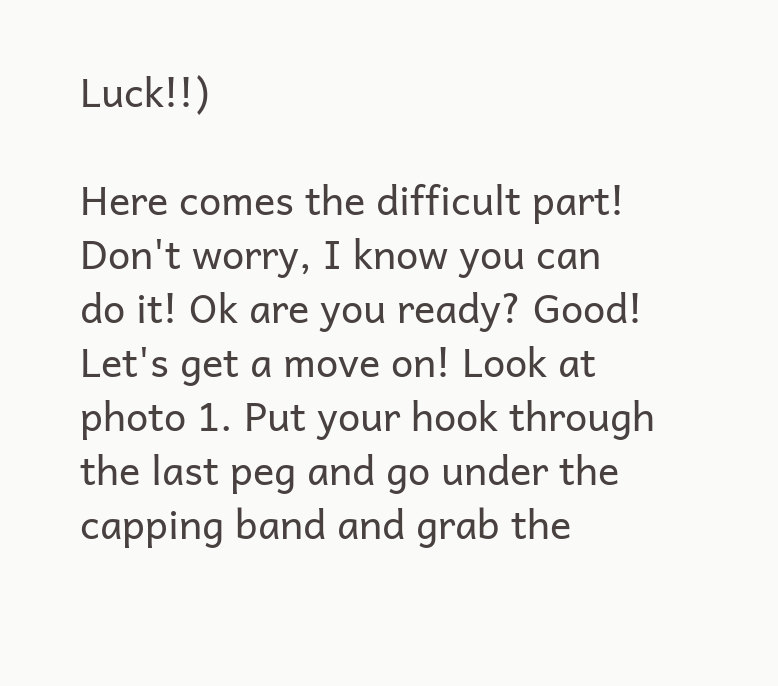Luck!!)

Here comes the difficult part! Don't worry, I know you can do it! Ok are you ready? Good! Let's get a move on! Look at photo 1. Put your hook through the last peg and go under the capping band and grab the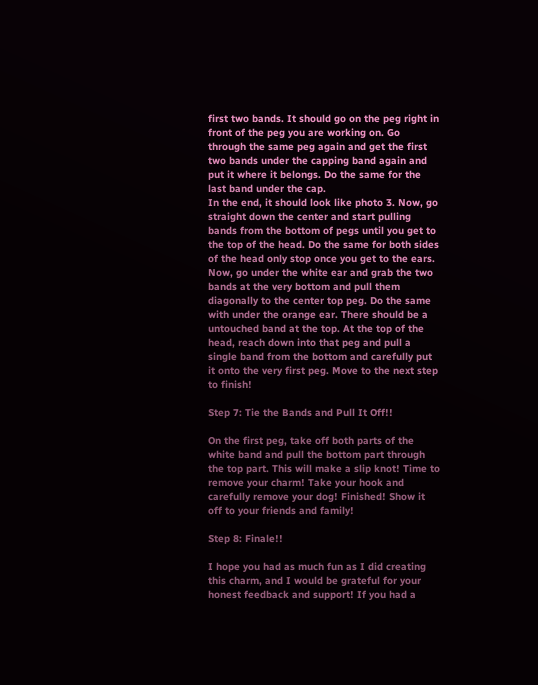first two bands. It should go on the peg right in front of the peg you are working on. Go through the same peg again and get the first two bands under the capping band again and put it where it belongs. Do the same for the last band under the cap.
In the end, it should look like photo 3. Now, go straight down the center and start pulling bands from the bottom of pegs until you get to the top of the head. Do the same for both sides of the head only stop once you get to the ears. Now, go under the white ear and grab the two bands at the very bottom and pull them diagonally to the center top peg. Do the same with under the orange ear. There should be a untouched band at the top. At the top of the head, reach down into that peg and pull a single band from the bottom and carefully put it onto the very first peg. Move to the next step to finish!

Step 7: Tie the Bands and Pull It Off!!

On the first peg, take off both parts of the white band and pull the bottom part through the top part. This will make a slip knot! Time to remove your charm! Take your hook and carefully remove your dog! Finished! Show it off to your friends and family!

Step 8: Finale!!

I hope you had as much fun as I did creating this charm, and I would be grateful for your honest feedback and support! If you had a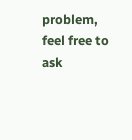problem, feel free to ask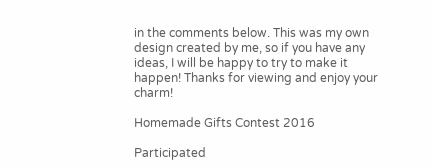in the comments below. This was my own design created by me, so if you have any ideas, I will be happy to try to make it happen! Thanks for viewing and enjoy your charm!

Homemade Gifts Contest 2016

Participated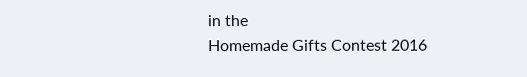in the
Homemade Gifts Contest 2016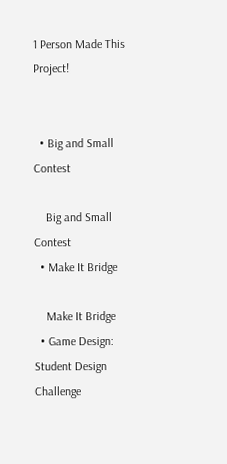1 Person Made This Project!


  • Big and Small Contest

    Big and Small Contest
  • Make It Bridge

    Make It Bridge
  • Game Design: Student Design Challenge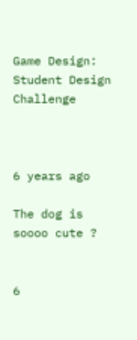Game Design: Student Design Challenge



6 years ago

The dog is soooo cute ?


6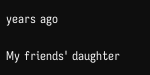years ago

My friends' daughter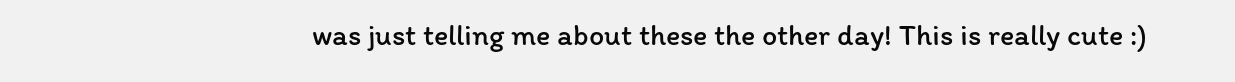was just telling me about these the other day! This is really cute :)